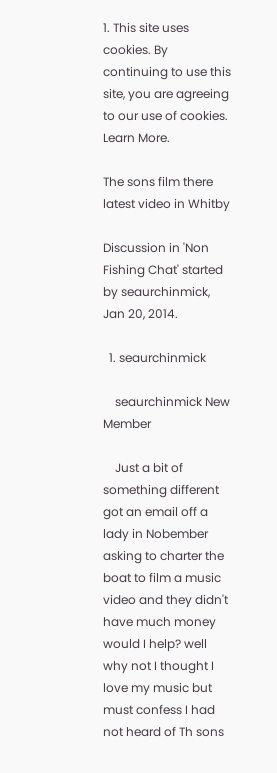1. This site uses cookies. By continuing to use this site, you are agreeing to our use of cookies. Learn More.

The sons film there latest video in Whitby

Discussion in 'Non Fishing Chat' started by seaurchinmick, Jan 20, 2014.

  1. seaurchinmick

    seaurchinmick New Member

    Just a bit of something different got an email off a lady in Nobember asking to charter the boat to film a music video and they didn't have much money would I help? well why not I thought I love my music but must confess I had not heard of Th sons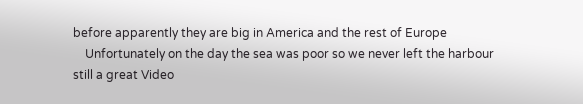before apparently they are big in America and the rest of Europe
    Unfortunately on the day the sea was poor so we never left the harbour still a great Video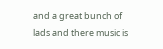and a great bunch of lads and there music is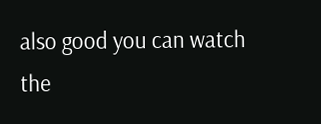also good you can watch the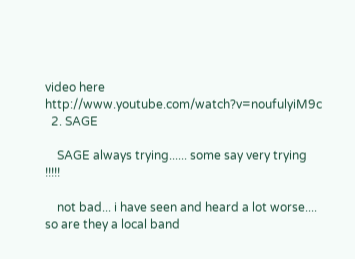video here http://www.youtube.com/watch?v=noufulyiM9c
  2. SAGE

    SAGE always trying...... some say very trying !!!!!

    not bad... i have seen and heard a lot worse.... so are they a local band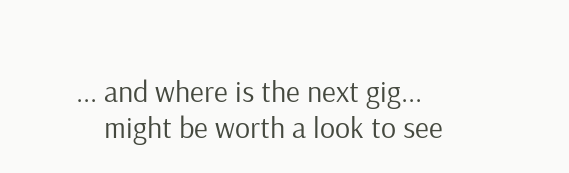... and where is the next gig...
    might be worth a look to see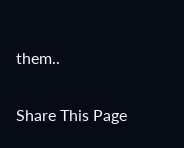them..

Share This Page